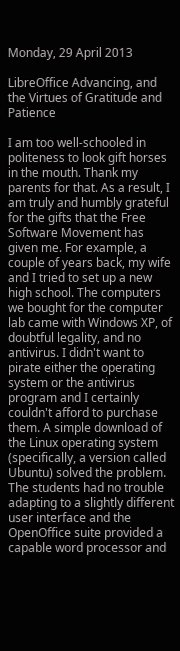Monday, 29 April 2013

LibreOffice Advancing, and the Virtues of Gratitude and Patience

I am too well-schooled in politeness to look gift horses in the mouth. Thank my parents for that. As a result, I am truly and humbly grateful for the gifts that the Free Software Movement has given me. For example, a couple of years back, my wife and I tried to set up a new high school. The computers we bought for the computer lab came with Windows XP, of doubtful legality, and no antivirus. I didn't want to pirate either the operating system or the antivirus program and I certainly couldn't afford to purchase them. A simple download of the Linux operating system (specifically, a version called Ubuntu) solved the problem. The students had no trouble adapting to a slightly different user interface and the OpenOffice suite provided a capable word processor and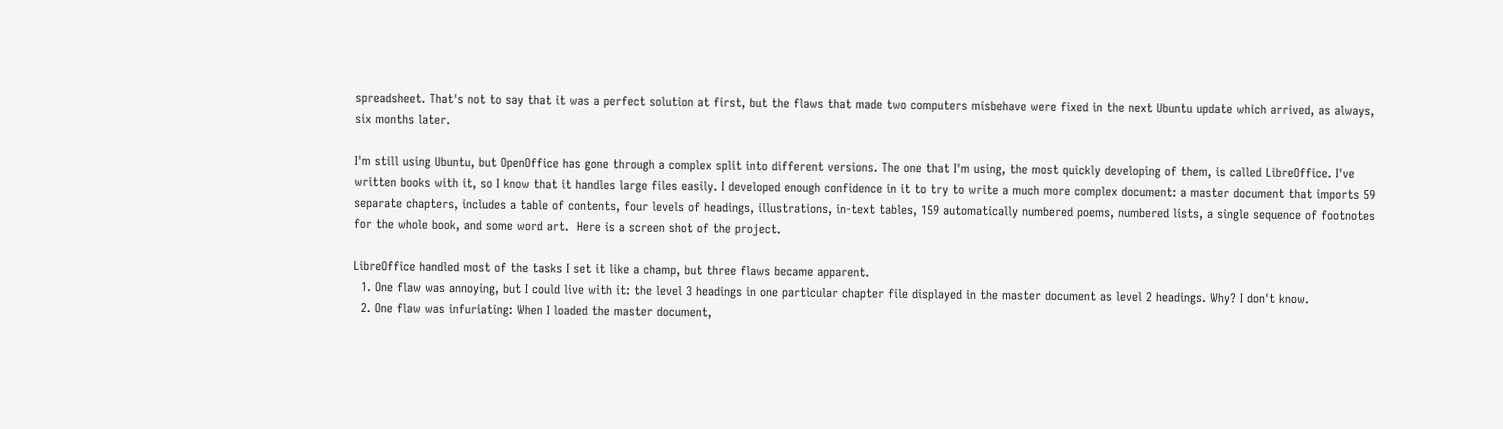spreadsheet. That's not to say that it was a perfect solution at first, but the flaws that made two computers misbehave were fixed in the next Ubuntu update which arrived, as always, six months later.

I'm still using Ubuntu, but OpenOffice has gone through a complex split into different versions. The one that I'm using, the most quickly developing of them, is called LibreOffice. I've written books with it, so I know that it handles large files easily. I developed enough confidence in it to try to write a much more complex document: a master document that imports 59 separate chapters, includes a table of contents, four levels of headings, illustrations, in-text tables, 159 automatically numbered poems, numbered lists, a single sequence of footnotes for the whole book, and some word art.  Here is a screen shot of the project.

LibreOffice handled most of the tasks I set it like a champ, but three flaws became apparent.
  1. One flaw was annoying, but I could live with it: the level 3 headings in one particular chapter file displayed in the master document as level 2 headings. Why? I don't know.
  2. One flaw was infuriating: When I loaded the master document,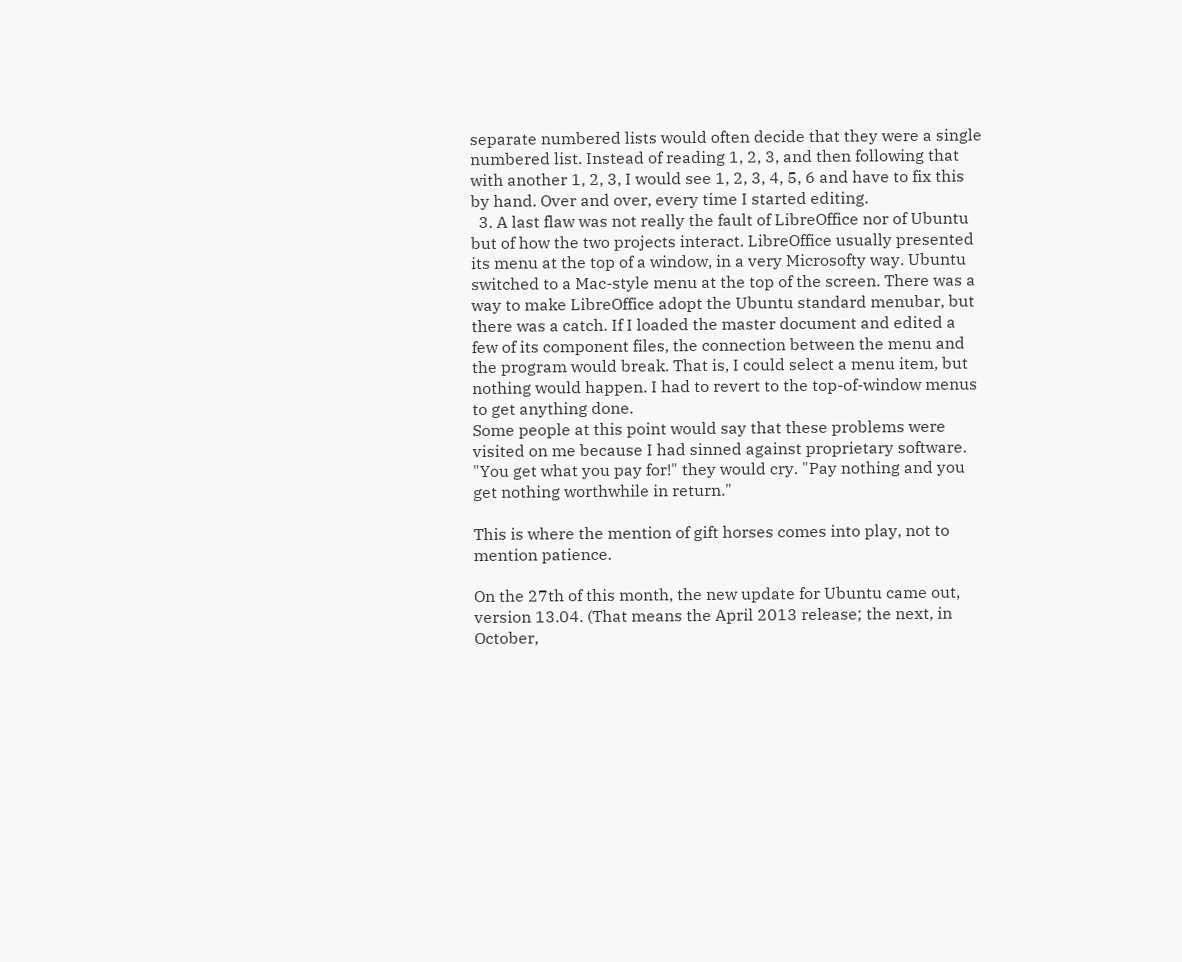separate numbered lists would often decide that they were a single numbered list. Instead of reading 1, 2, 3, and then following that with another 1, 2, 3, I would see 1, 2, 3, 4, 5, 6 and have to fix this by hand. Over and over, every time I started editing.
  3. A last flaw was not really the fault of LibreOffice nor of Ubuntu but of how the two projects interact. LibreOffice usually presented its menu at the top of a window, in a very Microsofty way. Ubuntu switched to a Mac-style menu at the top of the screen. There was a way to make LibreOffice adopt the Ubuntu standard menubar, but there was a catch. If I loaded the master document and edited a few of its component files, the connection between the menu and the program would break. That is, I could select a menu item, but nothing would happen. I had to revert to the top-of-window menus to get anything done.
Some people at this point would say that these problems were visited on me because I had sinned against proprietary software. "You get what you pay for!" they would cry. "Pay nothing and you get nothing worthwhile in return."

This is where the mention of gift horses comes into play, not to mention patience.

On the 27th of this month, the new update for Ubuntu came out, version 13.04. (That means the April 2013 release; the next, in October,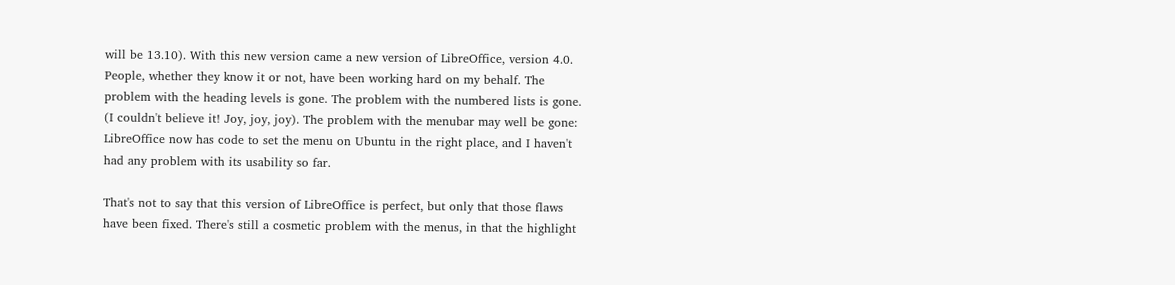will be 13.10). With this new version came a new version of LibreOffice, version 4.0. People, whether they know it or not, have been working hard on my behalf. The problem with the heading levels is gone. The problem with the numbered lists is gone. (I couldn't believe it! Joy, joy, joy). The problem with the menubar may well be gone: LibreOffice now has code to set the menu on Ubuntu in the right place, and I haven't had any problem with its usability so far.

That's not to say that this version of LibreOffice is perfect, but only that those flaws have been fixed. There's still a cosmetic problem with the menus, in that the highlight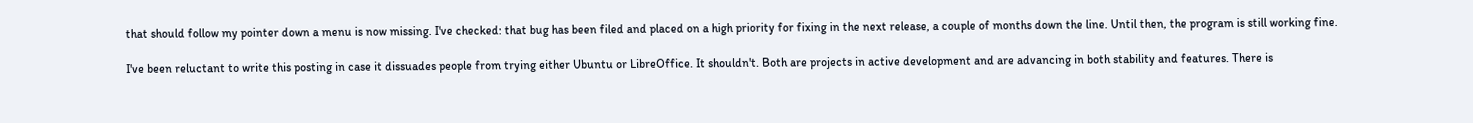that should follow my pointer down a menu is now missing. I've checked: that bug has been filed and placed on a high priority for fixing in the next release, a couple of months down the line. Until then, the program is still working fine.

I've been reluctant to write this posting in case it dissuades people from trying either Ubuntu or LibreOffice. It shouldn't. Both are projects in active development and are advancing in both stability and features. There is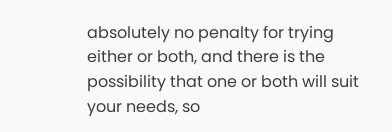absolutely no penalty for trying either or both, and there is the possibility that one or both will suit your needs, so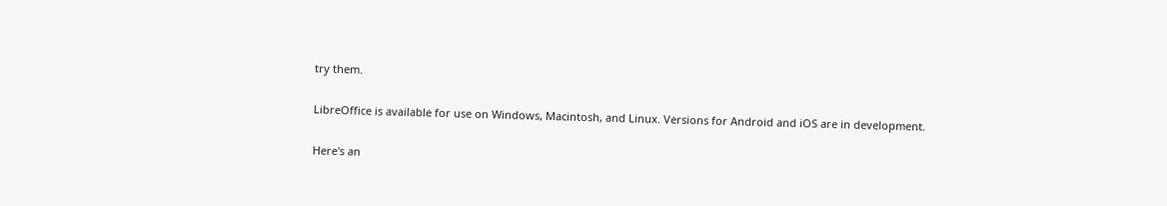try them.

LibreOffice is available for use on Windows, Macintosh, and Linux. Versions for Android and iOS are in development.

Here's an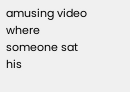amusing video where someone sat his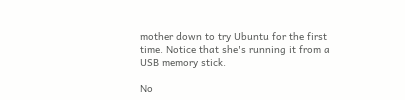mother down to try Ubuntu for the first time. Notice that she's running it from a USB memory stick.

No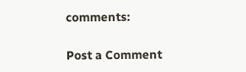comments:

Post a Comment